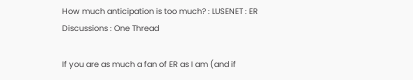How much anticipation is too much? : LUSENET : ER Discussions : One Thread

If you are as much a fan of ER as I am (and if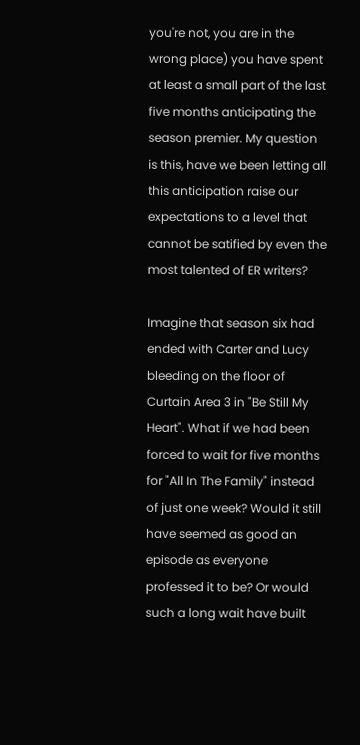you're not, you are in the wrong place) you have spent at least a small part of the last five months anticipating the season premier. My question is this, have we been letting all this anticipation raise our expectations to a level that cannot be satified by even the most talented of ER writers?

Imagine that season six had ended with Carter and Lucy bleeding on the floor of Curtain Area 3 in "Be Still My Heart". What if we had been forced to wait for five months for "All In The Family" instead of just one week? Would it still have seemed as good an episode as everyone professed it to be? Or would such a long wait have built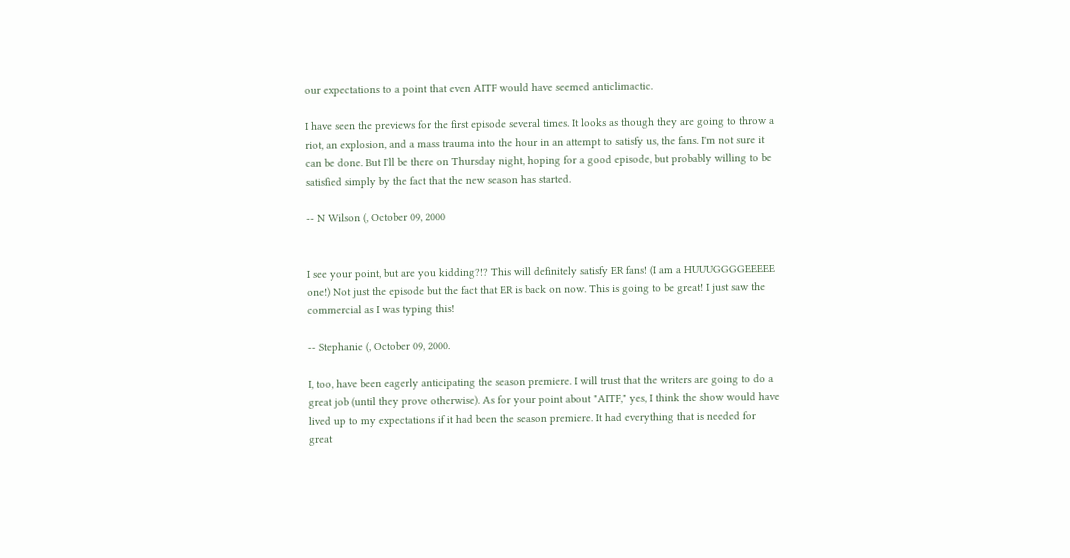our expectations to a point that even AITF would have seemed anticlimactic.

I have seen the previews for the first episode several times. It looks as though they are going to throw a riot, an explosion, and a mass trauma into the hour in an attempt to satisfy us, the fans. I'm not sure it can be done. But I'll be there on Thursday night, hoping for a good episode, but probably willing to be satisfied simply by the fact that the new season has started.

-- N Wilson (, October 09, 2000


I see your point, but are you kidding?!? This will definitely satisfy ER fans! (I am a HUUUGGGGEEEEE one!) Not just the episode but the fact that ER is back on now. This is going to be great! I just saw the commercial as I was typing this!

-- Stephanie (, October 09, 2000.

I, too, have been eagerly anticipating the season premiere. I will trust that the writers are going to do a great job (until they prove otherwise). As for your point about "AITF," yes, I think the show would have lived up to my expectations if it had been the season premiere. It had everything that is needed for great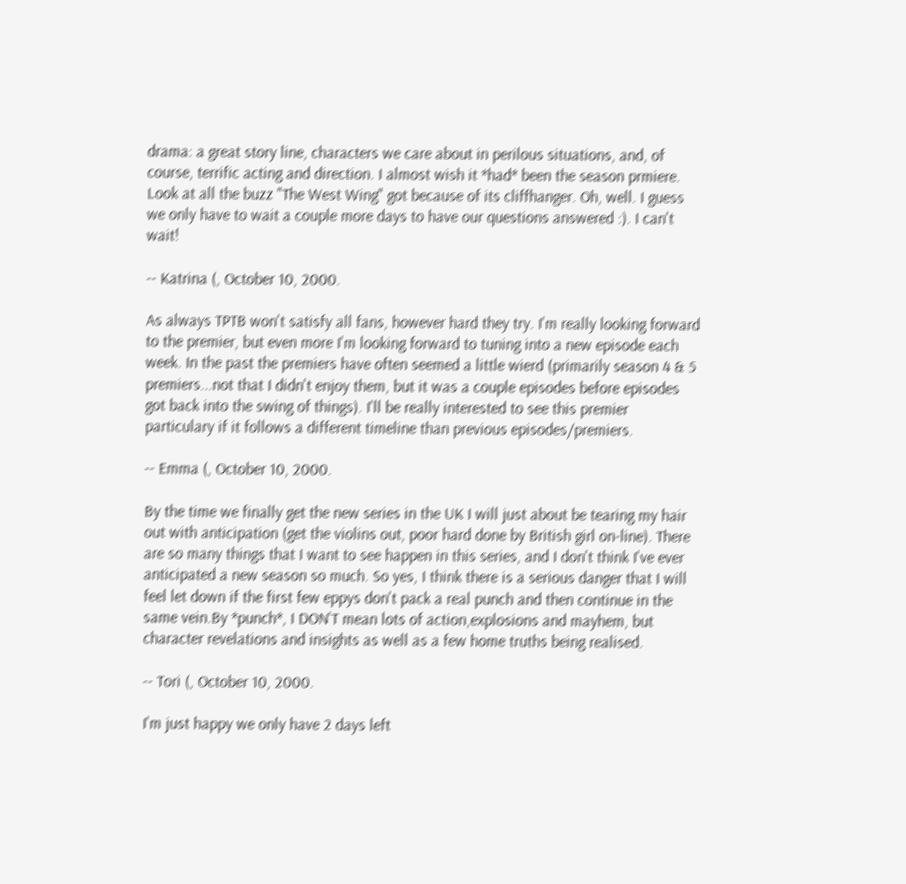drama: a great story line, characters we care about in perilous situations, and, of course, terrific acting and direction. I almost wish it *had* been the season prmiere. Look at all the buzz "The West Wing" got because of its cliffhanger. Oh, well. I guess we only have to wait a couple more days to have our questions answered :). I can't wait!

-- Katrina (, October 10, 2000.

As always TPTB won't satisfy all fans, however hard they try. I'm really looking forward to the premier, but even more I'm looking forward to tuning into a new episode each week. In the past the premiers have often seemed a little wierd (primarily season 4 & 5 premiers...not that I didn't enjoy them, but it was a couple episodes before episodes got back into the swing of things). I'll be really interested to see this premier particulary if it follows a different timeline than previous episodes/premiers.

-- Emma (, October 10, 2000.

By the time we finally get the new series in the UK I will just about be tearing my hair out with anticipation (get the violins out, poor hard done by British girl on-line). There are so many things that I want to see happen in this series, and I don't think I've ever anticipated a new season so much. So yes, I think there is a serious danger that I will feel let down if the first few eppys don't pack a real punch and then continue in the same vein.By *punch*, I DON'T mean lots of action,explosions and mayhem, but character revelations and insights as well as a few home truths being realised.

-- Tori (, October 10, 2000.

I'm just happy we only have 2 days left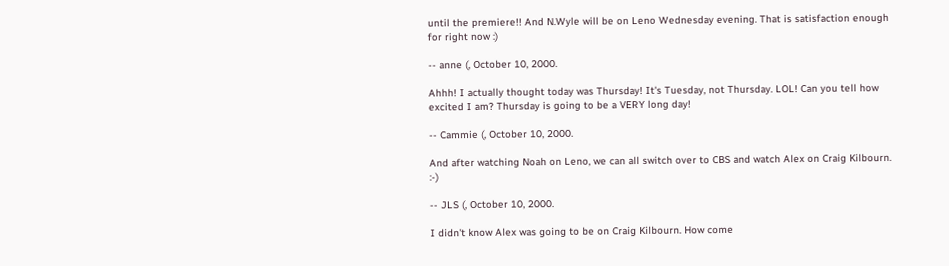until the premiere!! And N.Wyle will be on Leno Wednesday evening. That is satisfaction enough for right now :)

-- anne (, October 10, 2000.

Ahhh! I actually thought today was Thursday! It's Tuesday, not Thursday. LOL! Can you tell how excited I am? Thursday is going to be a VERY long day!

-- Cammie (, October 10, 2000.

And after watching Noah on Leno, we can all switch over to CBS and watch Alex on Craig Kilbourn. :-)

-- JLS (, October 10, 2000.

I didn't know Alex was going to be on Craig Kilbourn. How come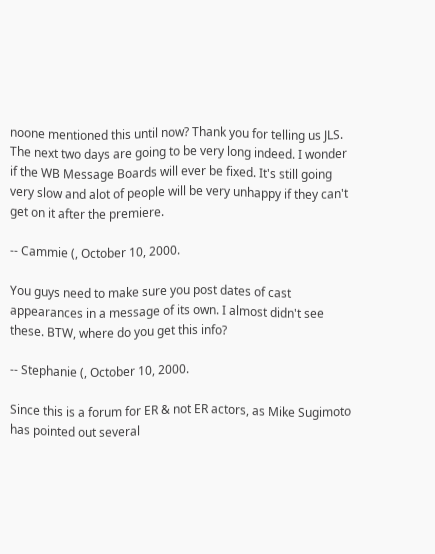noone mentioned this until now? Thank you for telling us JLS. The next two days are going to be very long indeed. I wonder if the WB Message Boards will ever be fixed. It's still going very slow and alot of people will be very unhappy if they can't get on it after the premiere.

-- Cammie (, October 10, 2000.

You guys need to make sure you post dates of cast appearances in a message of its own. I almost didn't see these. BTW, where do you get this info?

-- Stephanie (, October 10, 2000.

Since this is a forum for ER & not ER actors, as Mike Sugimoto has pointed out several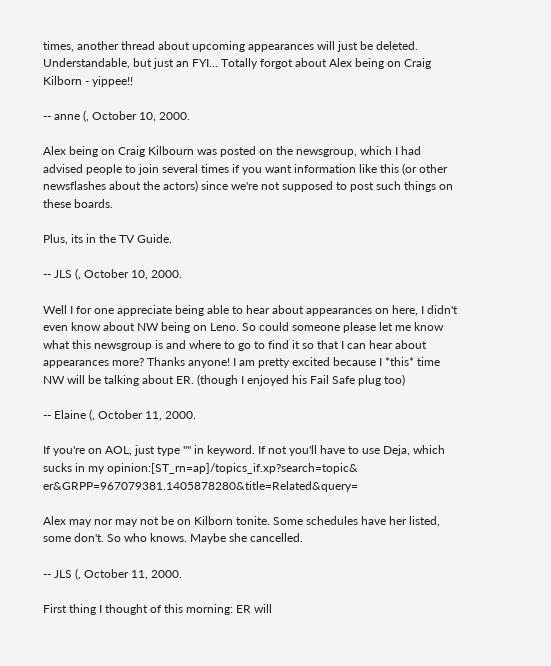times, another thread about upcoming appearances will just be deleted. Understandable, but just an FYI... Totally forgot about Alex being on Craig Kilborn - yippee!!

-- anne (, October 10, 2000.

Alex being on Craig Kilbourn was posted on the newsgroup, which I had advised people to join several times if you want information like this (or other newsflashes about the actors) since we're not supposed to post such things on these boards.

Plus, its in the TV Guide.

-- JLS (, October 10, 2000.

Well I for one appreciate being able to hear about appearances on here, I didn't even know about NW being on Leno. So could someone please let me know what this newsgroup is and where to go to find it so that I can hear about appearances more? Thanks anyone! I am pretty excited because I *this* time NW will be talking about ER. (though I enjoyed his Fail Safe plug too)

-- Elaine (, October 11, 2000.

If you're on AOL, just type "" in keyword. If not you'll have to use Deja, which sucks in my opinion:[ST_rn=ap]/topics_if.xp?search=topic& er&GRPP=967079381.1405878280&title=Related&query=

Alex may nor may not be on Kilborn tonite. Some schedules have her listed, some don't. So who knows. Maybe she cancelled.

-- JLS (, October 11, 2000.

First thing I thought of this morning: ER will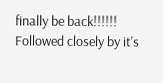finally be back!!!!!! Followed closely by it's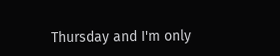Thursday and I'm only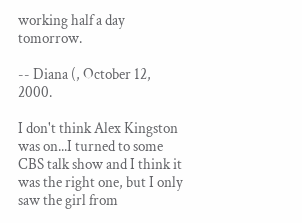working half a day tomorrow.

-- Diana (, October 12, 2000.

I don't think Alex Kingston was on...I turned to some CBS talk show and I think it was the right one, but I only saw the girl from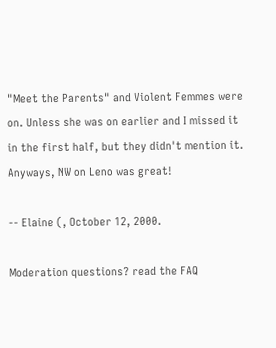"Meet the Parents" and Violent Femmes were on. Unless she was on earlier and I missed it in the first half, but they didn't mention it. Anyways, NW on Leno was great!

-- Elaine (, October 12, 2000.

Moderation questions? read the FAQ